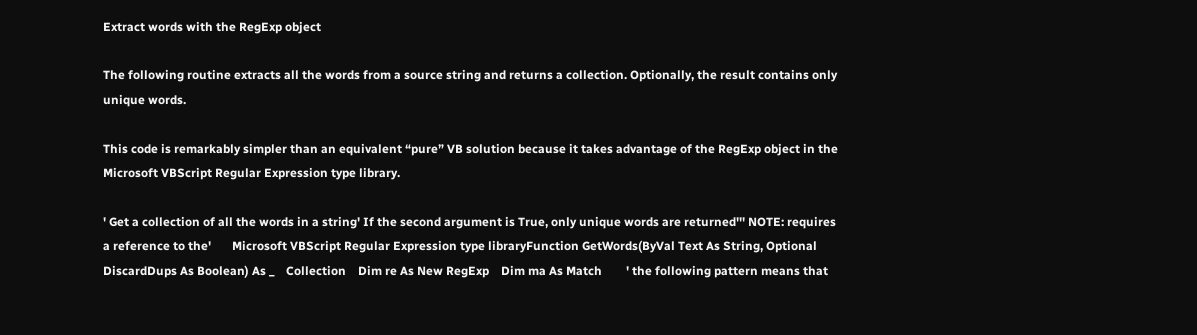Extract words with the RegExp object

The following routine extracts all the words from a source string and returns a collection. Optionally, the result contains only unique words.

This code is remarkably simpler than an equivalent “pure” VB solution because it takes advantage of the RegExp object in the Microsoft VBScript Regular Expression type library.

' Get a collection of all the words in a string' If the second argument is True, only unique words are returned''' NOTE: requires a reference to the'       Microsoft VBScript Regular Expression type libraryFunction GetWords(ByVal Text As String, Optional DiscardDups As Boolean) As _    Collection    Dim re As New RegExp    Dim ma As Match        ' the following pattern means that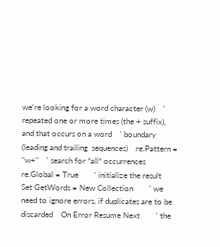we're looking for a word character (w)    ' repeated one or more times (the + suffix), and that occurs on a word    ' boundary (leading and trailing  sequences)    re.Pattern = "w+"    ' search for *all* occurrences    re.Global = True        ' initialize the result    Set GetWords = New Collection        ' we need to ignore errors, if duplicates are to be discarded    On Error Resume Next        ' the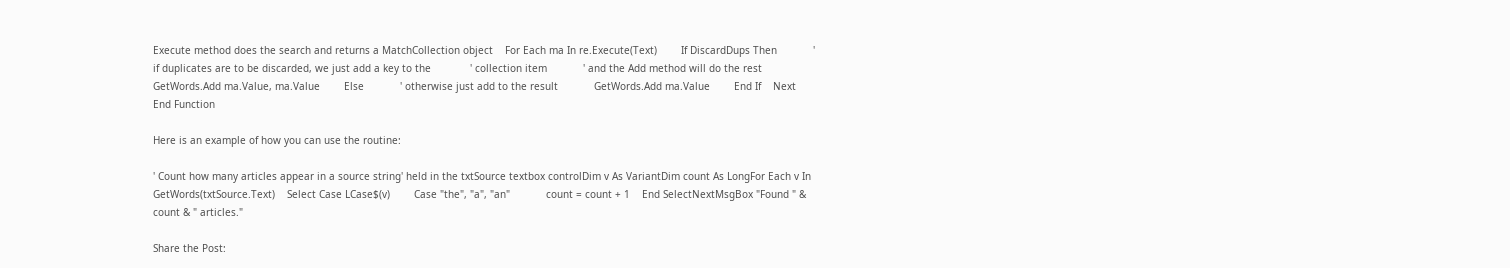Execute method does the search and returns a MatchCollection object    For Each ma In re.Execute(Text)        If DiscardDups Then            ' if duplicates are to be discarded, we just add a key to the             ' collection item            ' and the Add method will do the rest            GetWords.Add ma.Value, ma.Value        Else            ' otherwise just add to the result            GetWords.Add ma.Value        End If    Next    End Function

Here is an example of how you can use the routine:

' Count how many articles appear in a source string' held in the txtSource textbox controlDim v As VariantDim count As LongFor Each v In GetWords(txtSource.Text)    Select Case LCase$(v)        Case "the", "a", "an"            count = count + 1    End SelectNextMsgBox "Found " & count & " articles."

Share the Post: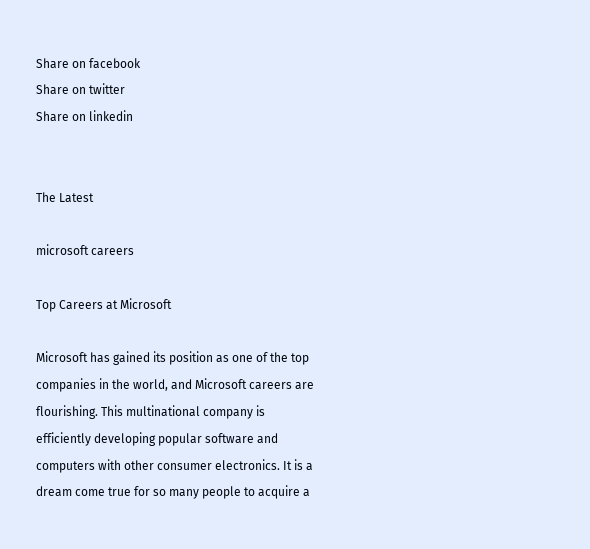Share on facebook
Share on twitter
Share on linkedin


The Latest

microsoft careers

Top Careers at Microsoft

Microsoft has gained its position as one of the top companies in the world, and Microsoft careers are flourishing. This multinational company is efficiently developing popular software and computers with other consumer electronics. It is a dream come true for so many people to acquire a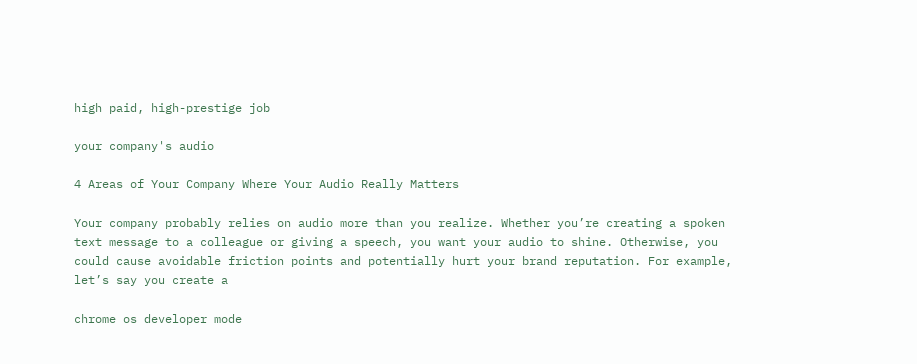high paid, high-prestige job

your company's audio

4 Areas of Your Company Where Your Audio Really Matters

Your company probably relies on audio more than you realize. Whether you’re creating a spoken text message to a colleague or giving a speech, you want your audio to shine. Otherwise, you could cause avoidable friction points and potentially hurt your brand reputation. For example, let’s say you create a

chrome os developer mode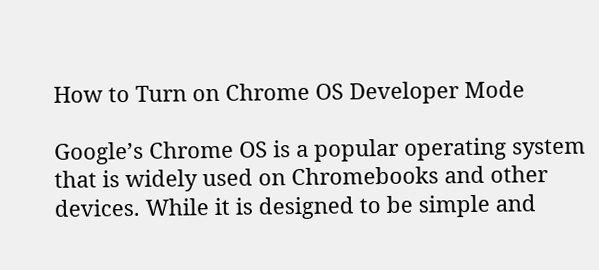How to Turn on Chrome OS Developer Mode

Google’s Chrome OS is a popular operating system that is widely used on Chromebooks and other devices. While it is designed to be simple and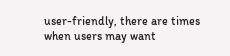user-friendly, there are times when users may want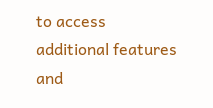to access additional features and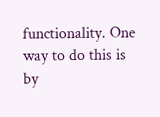functionality. One way to do this is by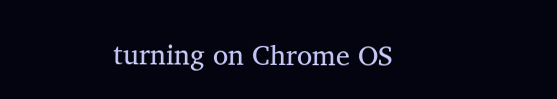turning on Chrome OS